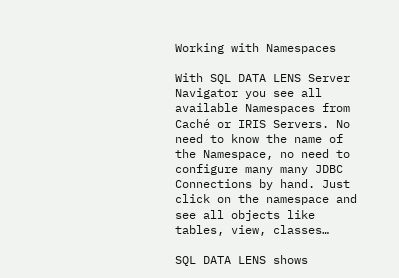Working with Namespaces

With SQL DATA LENS Server Navigator you see all available Namespaces from Caché or IRIS Servers. No need to know the name of the Namespace, no need to configure many many JDBC Connections by hand. Just click on the namespace and see all objects like tables, view, classes…

SQL DATA LENS shows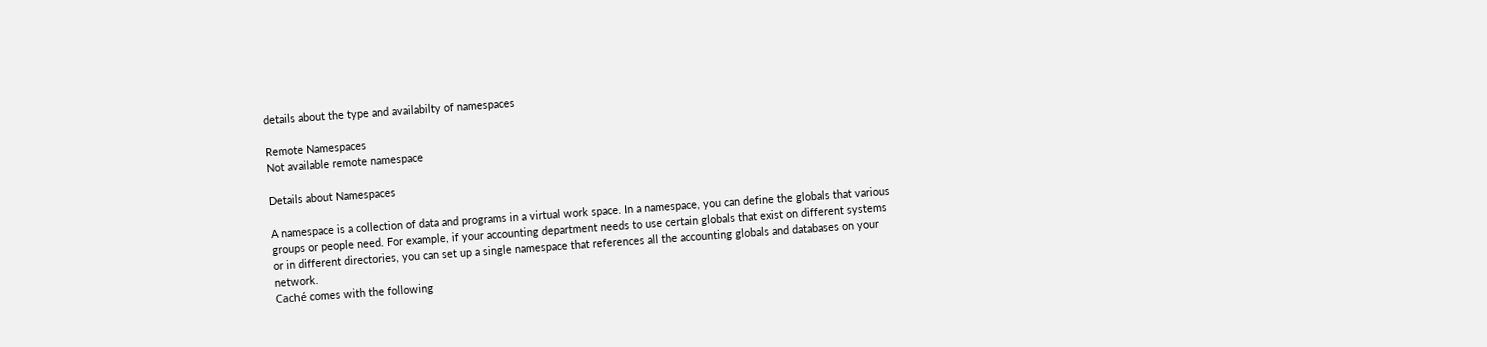details about the type and availabilty of namespaces

Remote Namespaces
Not available remote namespace

Details about Namespaces

A namespace is a collection of data and programs in a virtual work space. In a namespace, you can define the globals that various groups or people need. For example, if your accounting department needs to use certain globals that exist on different systems or in different directories, you can set up a single namespace that references all the accounting globals and databases on your network.
Caché comes with the following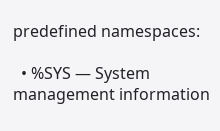predefined namespaces:

  • %SYS — System management information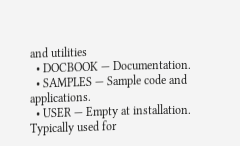and utilities
  • DOCBOOK — Documentation.
  • SAMPLES — Sample code and applications.
  • USER — Empty at installation. Typically used for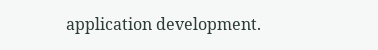application development.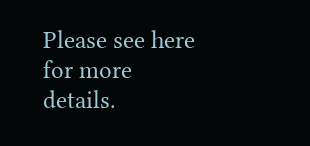Please see here for more details.